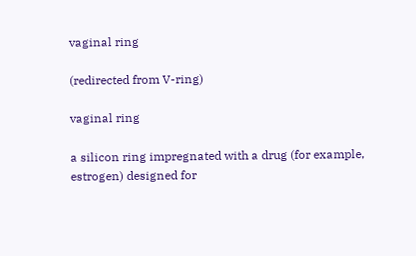vaginal ring

(redirected from V-ring)

vaginal ring

a silicon ring impregnated with a drug (for example, estrogen) designed for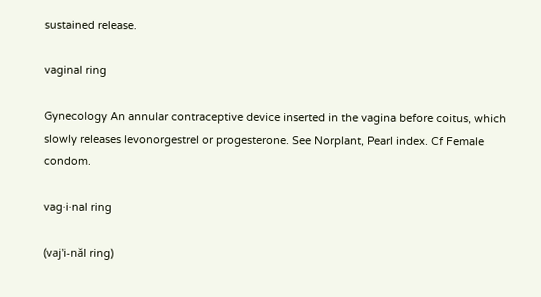sustained release.

vaginal ring

Gynecology An annular contraceptive device inserted in the vagina before coitus, which slowly releases levonorgestrel or progesterone. See Norplant, Pearl index. Cf Female condom.

vag·i·nal ring

(vaj'i-năl ring)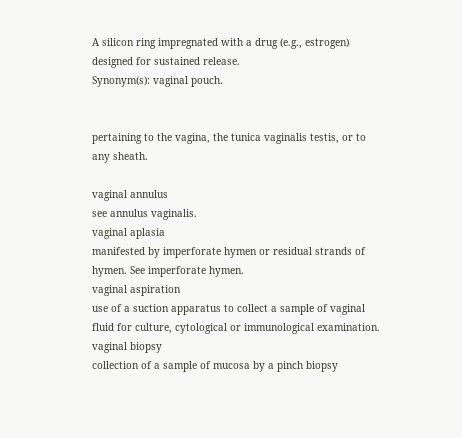A silicon ring impregnated with a drug (e.g., estrogen) designed for sustained release.
Synonym(s): vaginal pouch.


pertaining to the vagina, the tunica vaginalis testis, or to any sheath.

vaginal annulus
see annulus vaginalis.
vaginal aplasia
manifested by imperforate hymen or residual strands of hymen. See imperforate hymen.
vaginal aspiration
use of a suction apparatus to collect a sample of vaginal fluid for culture, cytological or immunological examination.
vaginal biopsy
collection of a sample of mucosa by a pinch biopsy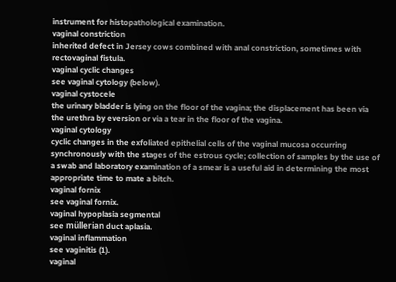instrument for histopathological examination.
vaginal constriction
inherited defect in Jersey cows combined with anal constriction, sometimes with rectovaginal fistula.
vaginal cyclic changes
see vaginal cytology (below).
vaginal cystocele
the urinary bladder is lying on the floor of the vagina; the displacement has been via the urethra by eversion or via a tear in the floor of the vagina.
vaginal cytology
cyclic changes in the exfoliated epithelial cells of the vaginal mucosa occurring synchronously with the stages of the estrous cycle; collection of samples by the use of a swab and laboratory examination of a smear is a useful aid in determining the most appropriate time to mate a bitch.
vaginal fornix
see vaginal fornix.
vaginal hypoplasia segmental
see müllerian duct aplasia.
vaginal inflammation
see vaginitis (1).
vaginal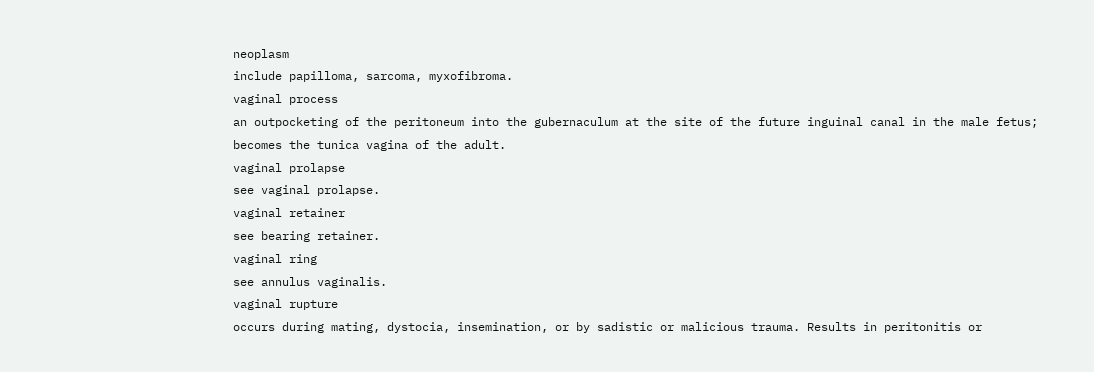neoplasm
include papilloma, sarcoma, myxofibroma.
vaginal process
an outpocketing of the peritoneum into the gubernaculum at the site of the future inguinal canal in the male fetus; becomes the tunica vagina of the adult.
vaginal prolapse
see vaginal prolapse.
vaginal retainer
see bearing retainer.
vaginal ring
see annulus vaginalis.
vaginal rupture
occurs during mating, dystocia, insemination, or by sadistic or malicious trauma. Results in peritonitis or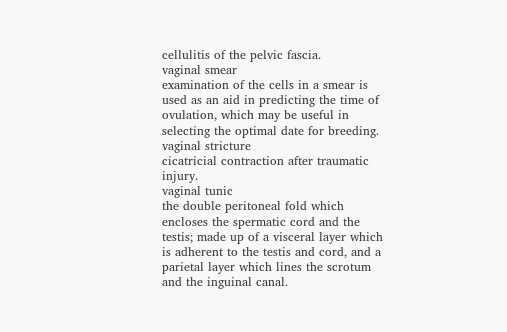cellulitis of the pelvic fascia.
vaginal smear
examination of the cells in a smear is used as an aid in predicting the time of ovulation, which may be useful in selecting the optimal date for breeding.
vaginal stricture
cicatricial contraction after traumatic injury.
vaginal tunic
the double peritoneal fold which encloses the spermatic cord and the testis; made up of a visceral layer which is adherent to the testis and cord, and a parietal layer which lines the scrotum and the inguinal canal.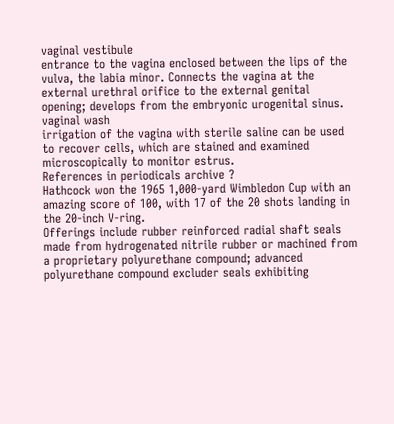vaginal vestibule
entrance to the vagina enclosed between the lips of the vulva, the labia minor. Connects the vagina at the external urethral orifice to the external genital opening; develops from the embryonic urogenital sinus.
vaginal wash
irrigation of the vagina with sterile saline can be used to recover cells, which are stained and examined microscopically to monitor estrus.
References in periodicals archive ?
Hathcock won the 1965 1,000-yard Wimbledon Cup with an amazing score of 100, with 17 of the 20 shots landing in the 20-inch V-ring.
Offerings include rubber reinforced radial shaft seals made from hydrogenated nitrile rubber or machined from a proprietary polyurethane compound; advanced polyurethane compound excluder seals exhibiting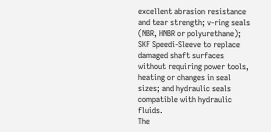excellent abrasion resistance and tear strength; v-ring seals (NBR, HNBR or polyurethane); SKF Speedi-Sleeve to replace damaged shaft surfaces without requiring power tools, heating or changes in seal sizes; and hydraulic seals compatible with hydraulic fluids.
The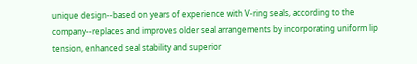unique design--based on years of experience with V-ring seals, according to the company--replaces and improves older seal arrangements by incorporating uniform lip tension, enhanced seal stability and superior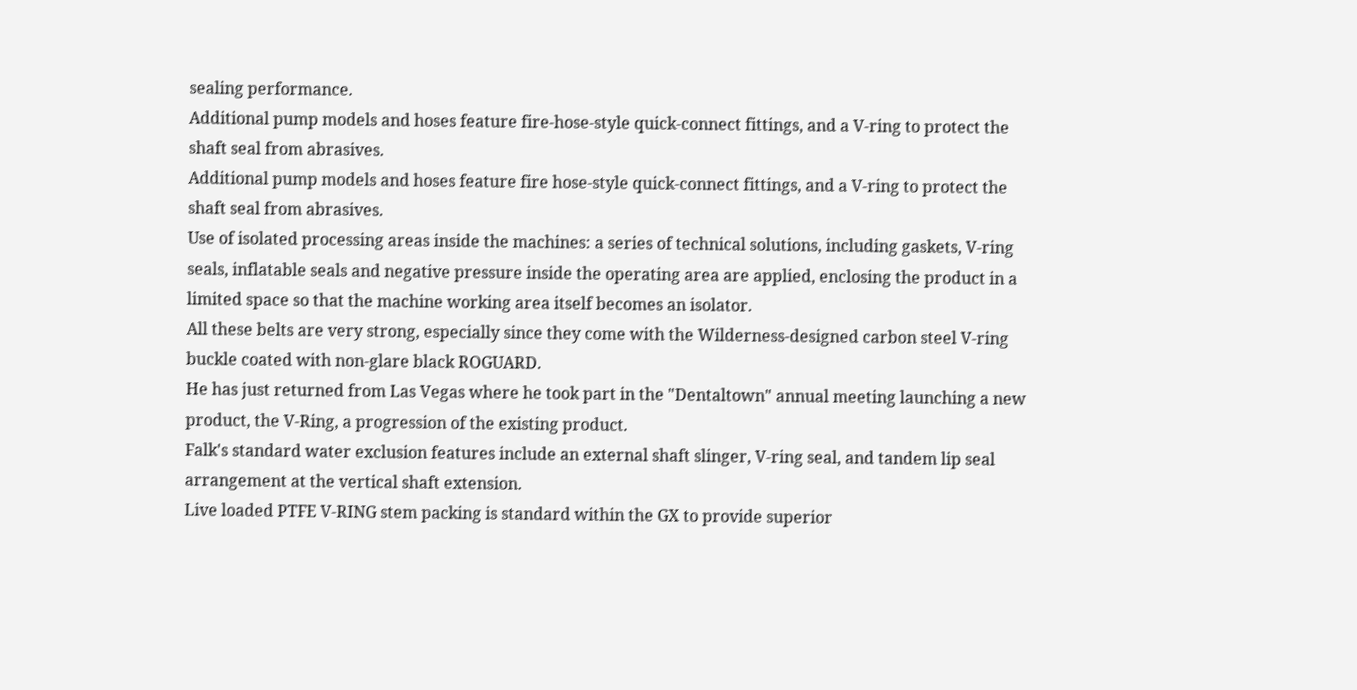sealing performance.
Additional pump models and hoses feature fire-hose-style quick-connect fittings, and a V-ring to protect the shaft seal from abrasives.
Additional pump models and hoses feature fire hose-style quick-connect fittings, and a V-ring to protect the shaft seal from abrasives.
Use of isolated processing areas inside the machines: a series of technical solutions, including gaskets, V-ring seals, inflatable seals and negative pressure inside the operating area are applied, enclosing the product in a limited space so that the machine working area itself becomes an isolator.
All these belts are very strong, especially since they come with the Wilderness-designed carbon steel V-ring buckle coated with non-glare black ROGUARD.
He has just returned from Las Vegas where he took part in the "Dentaltown" annual meeting launching a new product, the V-Ring, a progression of the existing product.
Falk's standard water exclusion features include an external shaft slinger, V-ring seal, and tandem lip seal arrangement at the vertical shaft extension.
Live loaded PTFE V-RING stem packing is standard within the GX to provide superior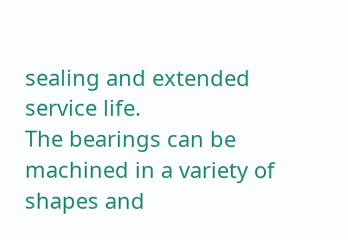sealing and extended service life.
The bearings can be machined in a variety of shapes and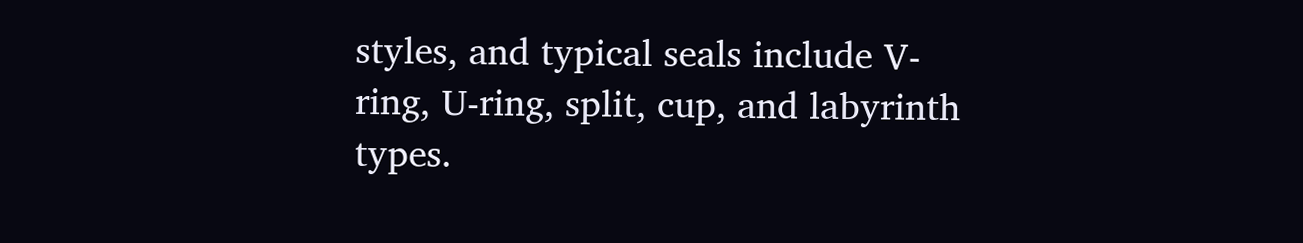styles, and typical seals include V-ring, U-ring, split, cup, and labyrinth types.